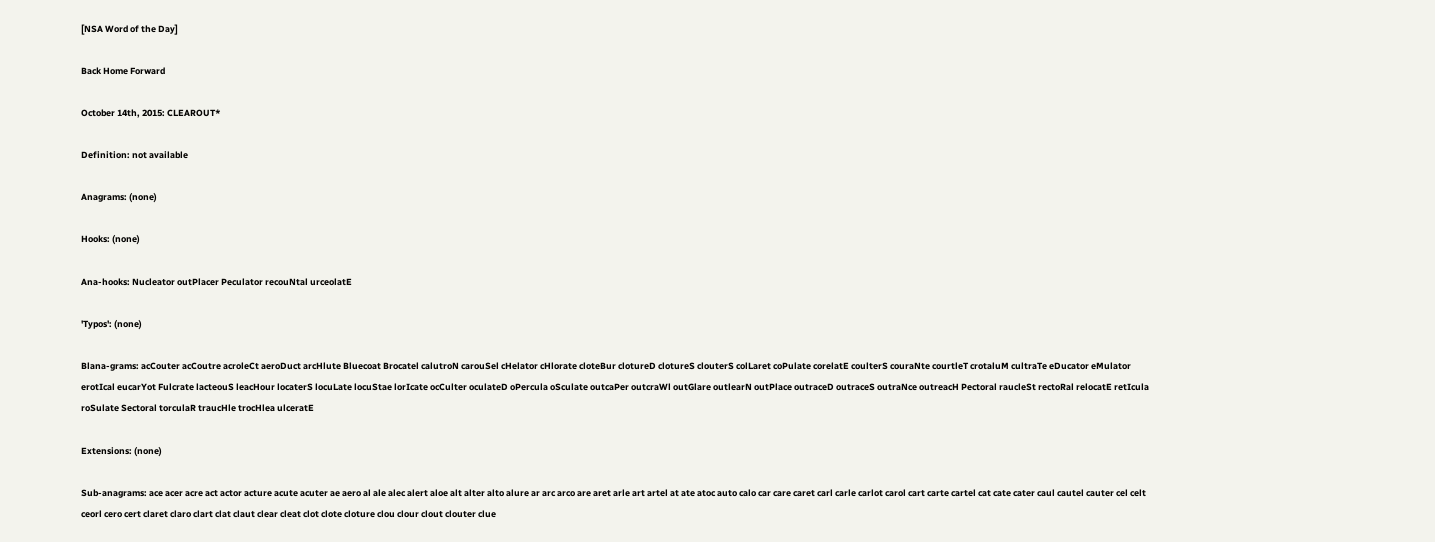[NSA Word of the Day]

Back Home Forward

October 14th, 2015: CLEAROUT*

Definition: not available

Anagrams: (none)

Hooks: (none)

Ana-hooks: Nucleator outPlacer Peculator recouNtal urceolatE

'Typos': (none)

Blana-grams: acCouter acCoutre acroleCt aeroDuct arcHlute Bluecoat Brocatel calutroN carouSel cHelator cHlorate cloteBur clotureD clotureS clouterS colLaret coPulate corelatE coulterS couraNte courtleT crotaluM cultraTe eDucator eMulator erotIcal eucarYot Fulcrate lacteouS leacHour locaterS locuLate locuStae lorIcate ocCulter oculateD oPercula oSculate outcaPer outcraWl outGlare outlearN outPlace outraceD outraceS outraNce outreacH Pectoral raucleSt rectoRal relocatE retIcula roSulate Sectoral torculaR traucHle trocHlea ulceratE

Extensions: (none)

Sub-anagrams: ace acer acre act actor acture acute acuter ae aero al ale alec alert aloe alt alter alto alure ar arc arco are aret arle art artel at ate atoc auto calo car care caret carl carle carlot carol cart carte cartel cat cate cater caul cautel cauter cel celt ceorl cero cert claret claro clart clat claut clear cleat clot clote cloture clou clour clout clouter clue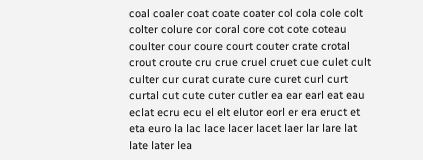coal coaler coat coate coater col cola cole colt colter colure cor coral core cot cote coteau coulter cour coure court couter crate crotal crout croute cru crue cruel cruet cue culet cult culter cur curat curate cure curet curl curt curtal cut cute cuter cutler ea ear earl eat eau eclat ecru ecu el elt elutor eorl er era eruct et eta euro la lac lace lacer lacet laer lar lare lat late later lea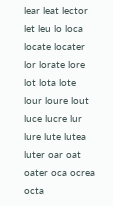lear leat lector let leu lo loca locate locater lor lorate lore lot lota lote lour loure lout luce lucre lur lure lute lutea luter oar oat oater oca ocrea octa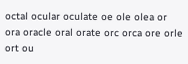octal ocular oculate oe ole olea or ora oracle oral orate orc orca ore orle ort ou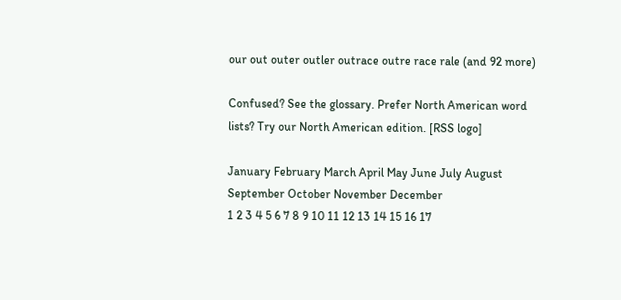our out outer outler outrace outre race rale (and 92 more)

Confused? See the glossary. Prefer North American word lists? Try our North American edition. [RSS logo]

January February March April May June July August September October November December
1 2 3 4 5 6 7 8 9 10 11 12 13 14 15 16 17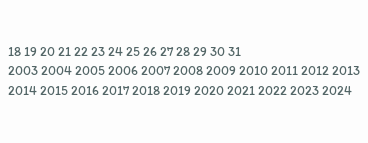18 19 20 21 22 23 24 25 26 27 28 29 30 31
2003 2004 2005 2006 2007 2008 2009 2010 2011 2012 2013 2014 2015 2016 2017 2018 2019 2020 2021 2022 2023 2024